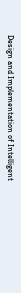Design and Implementation of Intelligent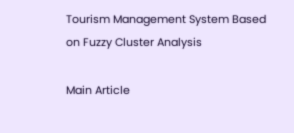Tourism Management System Based on Fuzzy Cluster Analysis

Main Article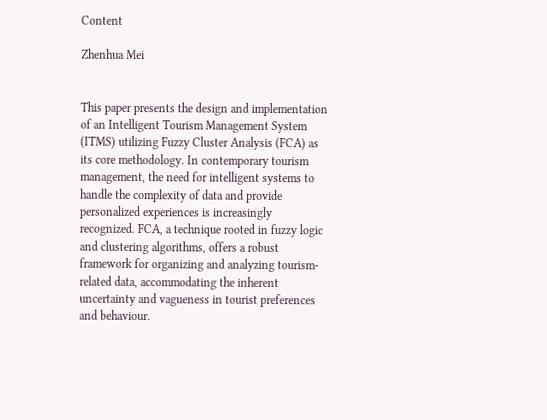Content

Zhenhua Mei


This paper presents the design and implementation of an Intelligent Tourism Management System (ITMS) utilizing Fuzzy Cluster Analysis (FCA) as its core methodology. In contemporary tourism management, the need for intelligent systems to handle the complexity of data and provide personalized experiences is increasingly recognized. FCA, a technique rooted in fuzzy logic and clustering algorithms, offers a robust framework for organizing and analyzing tourism-related data, accommodating the inherent uncertainty and vagueness in tourist preferences and behaviour.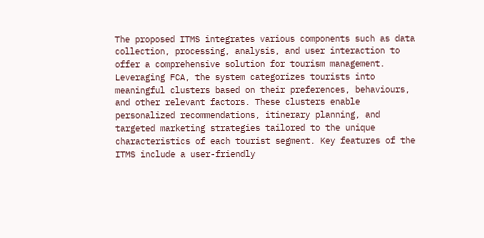The proposed ITMS integrates various components such as data collection, processing, analysis, and user interaction to offer a comprehensive solution for tourism management. Leveraging FCA, the system categorizes tourists into meaningful clusters based on their preferences, behaviours, and other relevant factors. These clusters enable personalized recommendations, itinerary planning, and targeted marketing strategies tailored to the unique characteristics of each tourist segment. Key features of the ITMS include a user-friendly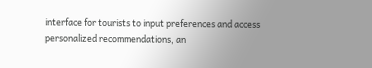interface for tourists to input preferences and access personalized recommendations, an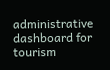administrative dashboard for tourism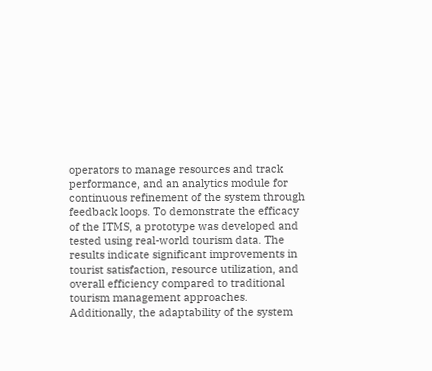operators to manage resources and track performance, and an analytics module for continuous refinement of the system through feedback loops. To demonstrate the efficacy of the ITMS, a prototype was developed and tested using real-world tourism data. The results indicate significant improvements in tourist satisfaction, resource utilization, and overall efficiency compared to traditional tourism management approaches. Additionally, the adaptability of the system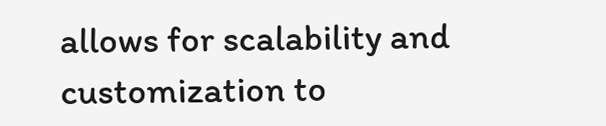allows for scalability and customization to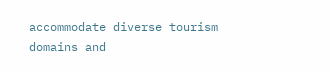accommodate diverse tourism domains and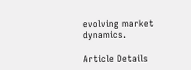evolving market dynamics.

Article Details